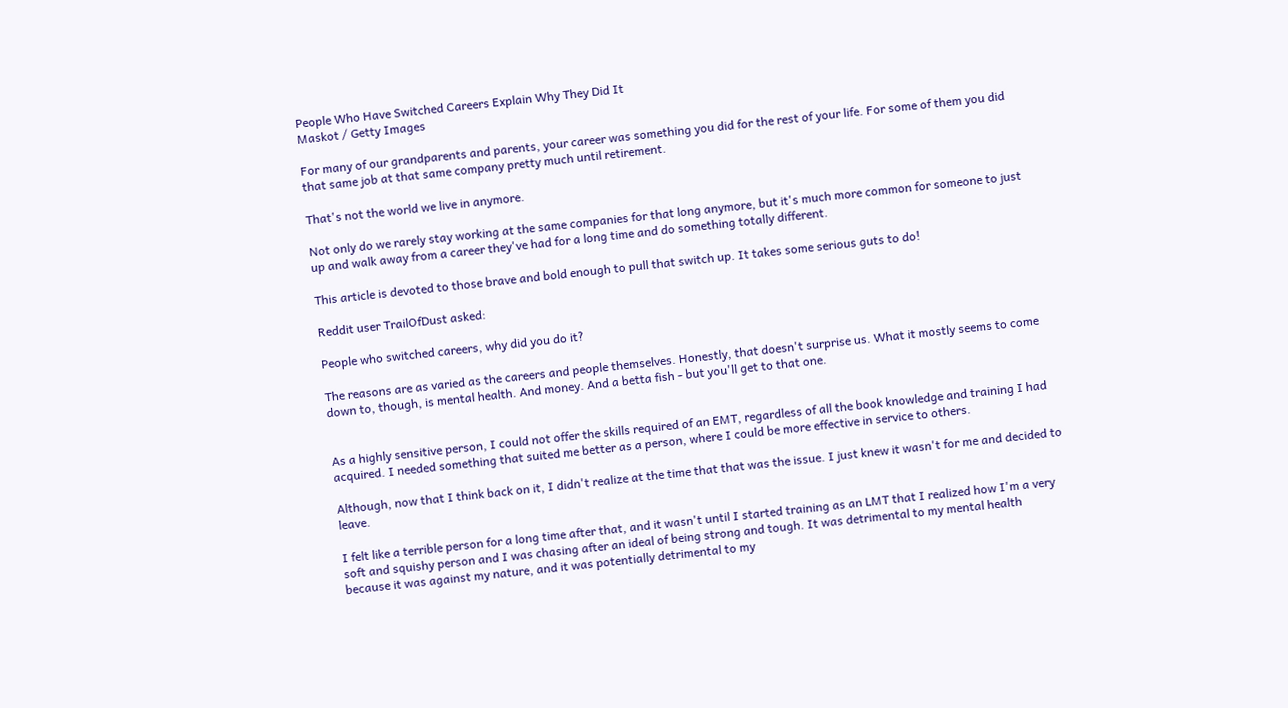People Who Have Switched Careers Explain Why They Did It
Maskot / Getty Images

For many of our grandparents and parents, your career was something you did for the rest of your life. For some of them you did that same job at that same company pretty much until retirement.

That's not the world we live in anymore.

Not only do we rarely stay working at the same companies for that long anymore, but it's much more common for someone to just up and walk away from a career they've had for a long time and do something totally different.

This article is devoted to those brave and bold enough to pull that switch up. It takes some serious guts to do!

Reddit user TrailOfDust asked:

People who switched careers, why did you do it?

The reasons are as varied as the careers and people themselves. Honestly, that doesn't surprise us. What it mostly seems to come down to, though, is mental health. And money. And a betta fish - but you'll get to that one.


As a highly sensitive person, I could not offer the skills required of an EMT, regardless of all the book knowledge and training I had acquired. I needed something that suited me better as a person, where I could be more effective in service to others.

Although, now that I think back on it, I didn't realize at the time that that was the issue. I just knew it wasn't for me and decided to leave.

I felt like a terrible person for a long time after that, and it wasn't until I started training as an LMT that I realized how I'm a very soft and squishy person and I was chasing after an ideal of being strong and tough. It was detrimental to my mental health because it was against my nature, and it was potentially detrimental to my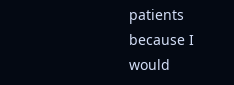patients because I would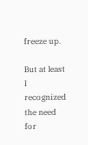freeze up.

But at least I recognized the need for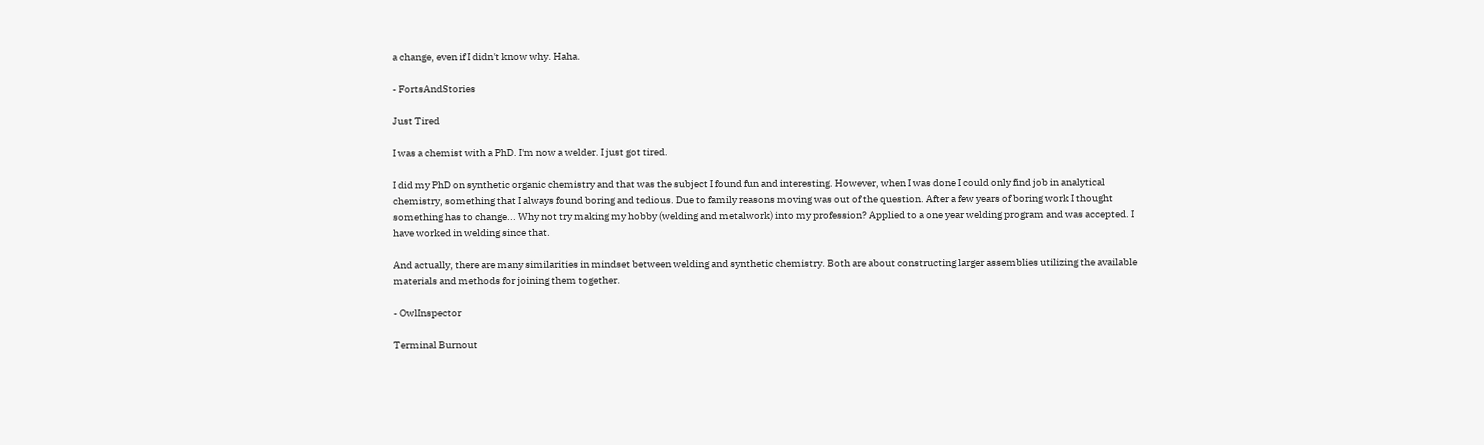a change, even if I didn't know why. Haha.

- FortsAndStories

Just Tired

I was a chemist with a PhD. I'm now a welder. I just got tired.

I did my PhD on synthetic organic chemistry and that was the subject I found fun and interesting. However, when I was done I could only find job in analytical chemistry, something that I always found boring and tedious. Due to family reasons moving was out of the question. After a few years of boring work I thought something has to change... Why not try making my hobby (welding and metalwork) into my profession? Applied to a one year welding program and was accepted. I have worked in welding since that.

And actually, there are many similarities in mindset between welding and synthetic chemistry. Both are about constructing larger assemblies utilizing the available materials and methods for joining them together.

- OwlInspector

Terminal Burnout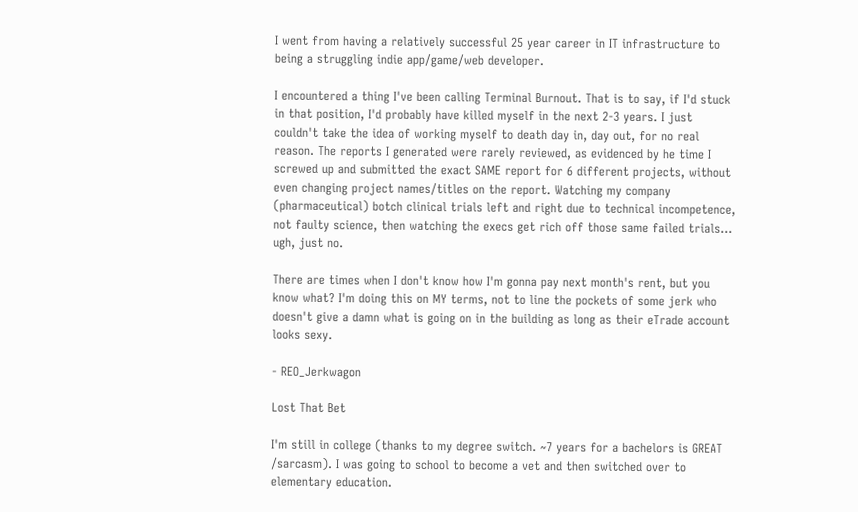I went from having a relatively successful 25 year career in IT infrastructure to being a struggling indie app/game/web developer.

I encountered a thing I've been calling Terminal Burnout. That is to say, if I'd stuck in that position, I'd probably have killed myself in the next 2-3 years. I just couldn't take the idea of working myself to death day in, day out, for no real reason. The reports I generated were rarely reviewed, as evidenced by he time I screwed up and submitted the exact SAME report for 6 different projects, without even changing project names/titles on the report. Watching my company (pharmaceutical) botch clinical trials left and right due to technical incompetence, not faulty science, then watching the execs get rich off those same failed trials... ugh, just no.

There are times when I don't know how I'm gonna pay next month's rent, but you know what? I'm doing this on MY terms, not to line the pockets of some jerk who doesn't give a damn what is going on in the building as long as their eTrade account looks sexy.

- REO_Jerkwagon

Lost That Bet

I'm still in college (thanks to my degree switch. ~7 years for a bachelors is GREAT /sarcasm). I was going to school to become a vet and then switched over to elementary education.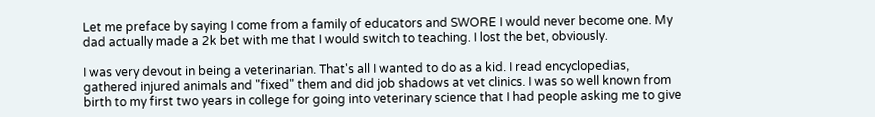Let me preface by saying I come from a family of educators and SWORE I would never become one. My dad actually made a 2k bet with me that I would switch to teaching. I lost the bet, obviously.

I was very devout in being a veterinarian. That's all I wanted to do as a kid. I read encyclopedias, gathered injured animals and "fixed" them and did job shadows at vet clinics. I was so well known from birth to my first two years in college for going into veterinary science that I had people asking me to give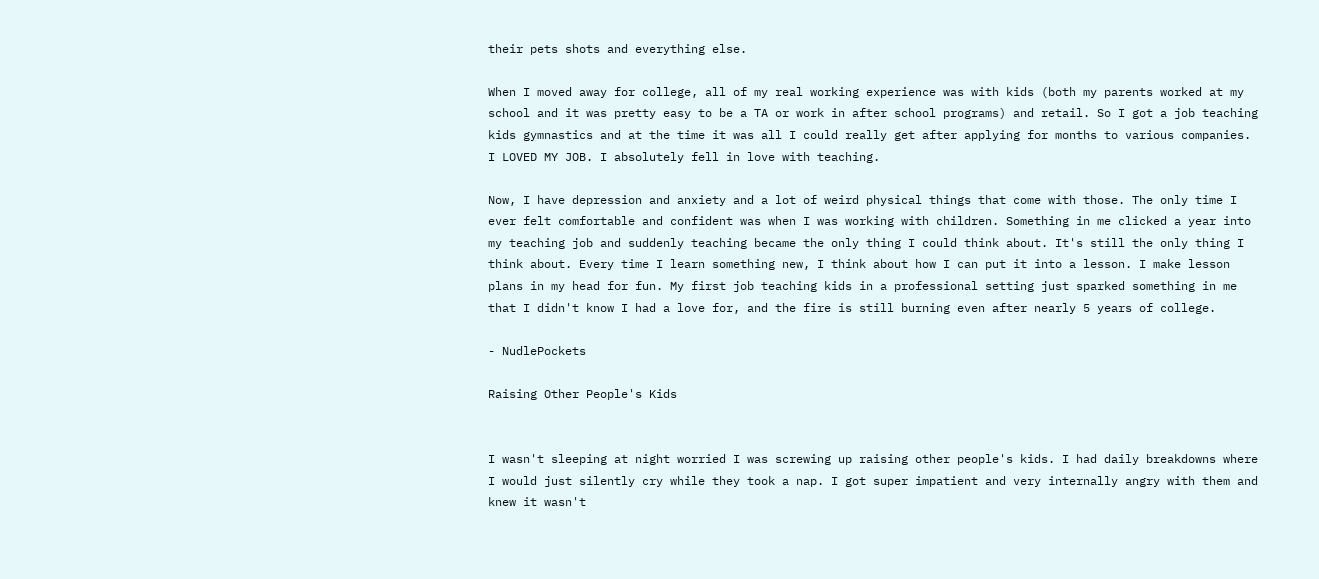their pets shots and everything else.

When I moved away for college, all of my real working experience was with kids (both my parents worked at my school and it was pretty easy to be a TA or work in after school programs) and retail. So I got a job teaching kids gymnastics and at the time it was all I could really get after applying for months to various companies. I LOVED MY JOB. I absolutely fell in love with teaching.

Now, I have depression and anxiety and a lot of weird physical things that come with those. The only time I ever felt comfortable and confident was when I was working with children. Something in me clicked a year into my teaching job and suddenly teaching became the only thing I could think about. It's still the only thing I think about. Every time I learn something new, I think about how I can put it into a lesson. I make lesson plans in my head for fun. My first job teaching kids in a professional setting just sparked something in me that I didn't know I had a love for, and the fire is still burning even after nearly 5 years of college.

- NudlePockets

Raising Other People's Kids


I wasn't sleeping at night worried I was screwing up raising other people's kids. I had daily breakdowns where I would just silently cry while they took a nap. I got super impatient and very internally angry with them and knew it wasn't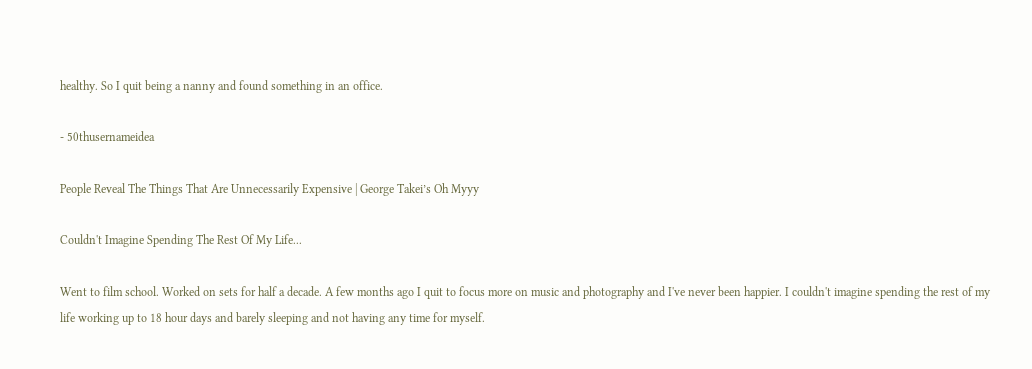healthy. So I quit being a nanny and found something in an office.

- 50thusernameidea

People Reveal The Things That Are Unnecessarily Expensive | George Takei’s Oh Myyy

Couldn't Imagine Spending The Rest Of My Life...

Went to film school. Worked on sets for half a decade. A few months ago I quit to focus more on music and photography and I've never been happier. I couldn't imagine spending the rest of my life working up to 18 hour days and barely sleeping and not having any time for myself.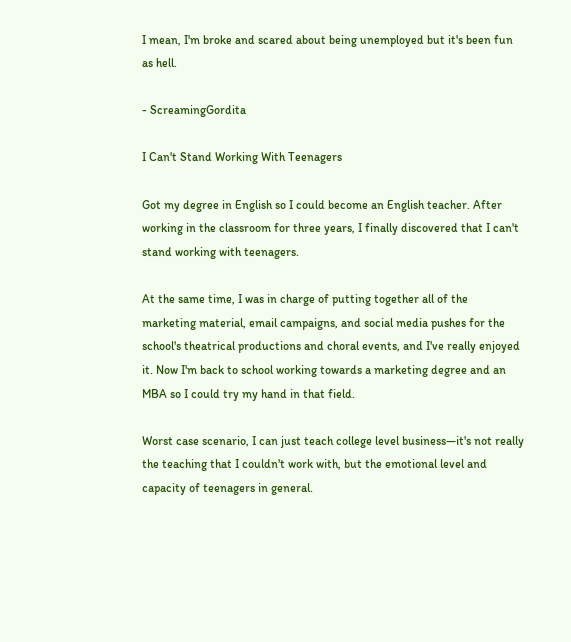I mean, I'm broke and scared about being unemployed but it's been fun as hell.

- ScreamingGordita

I Can't Stand Working With Teenagers

Got my degree in English so I could become an English teacher. After working in the classroom for three years, I finally discovered that I can't stand working with teenagers.

At the same time, I was in charge of putting together all of the marketing material, email campaigns, and social media pushes for the school's theatrical productions and choral events, and I've really enjoyed it. Now I'm back to school working towards a marketing degree and an MBA so I could try my hand in that field.

Worst case scenario, I can just teach college level business—it's not really the teaching that I couldn't work with, but the emotional level and capacity of teenagers in general.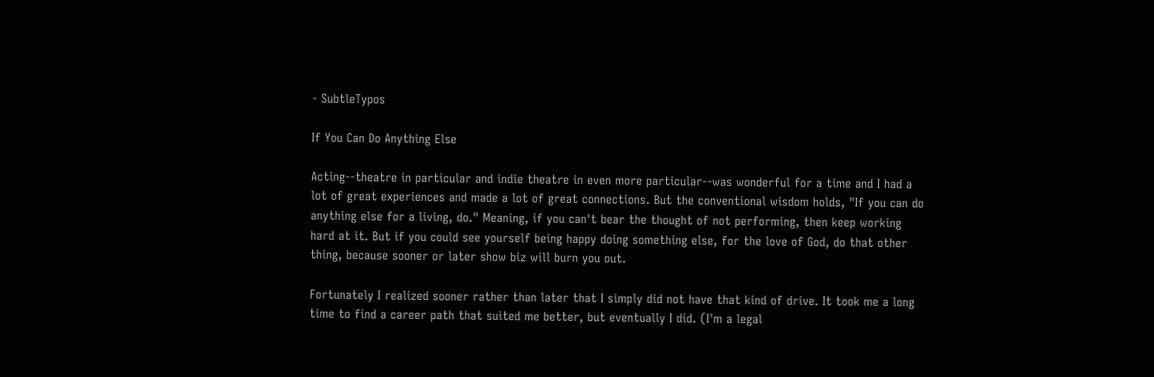- SubtleTypos

If You Can Do Anything Else

Acting--theatre in particular and indie theatre in even more particular--was wonderful for a time and I had a lot of great experiences and made a lot of great connections. But the conventional wisdom holds, "If you can do anything else for a living, do." Meaning, if you can't bear the thought of not performing, then keep working hard at it. But if you could see yourself being happy doing something else, for the love of God, do that other thing, because sooner or later show biz will burn you out.

Fortunately I realized sooner rather than later that I simply did not have that kind of drive. It took me a long time to find a career path that suited me better, but eventually I did. (I'm a legal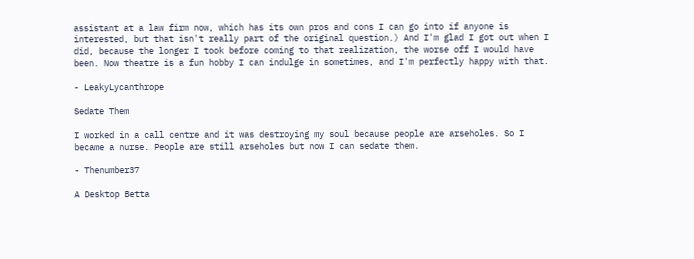assistant at a law firm now, which has its own pros and cons I can go into if anyone is interested, but that isn't really part of the original question.) And I'm glad I got out when I did, because the longer I took before coming to that realization, the worse off I would have been. Now theatre is a fun hobby I can indulge in sometimes, and I'm perfectly happy with that.

- LeakyLycanthrope

Sedate Them

I worked in a call centre and it was destroying my soul because people are arseholes. So I became a nurse. People are still arseholes but now I can sedate them.

- Thenumber37

A Desktop Betta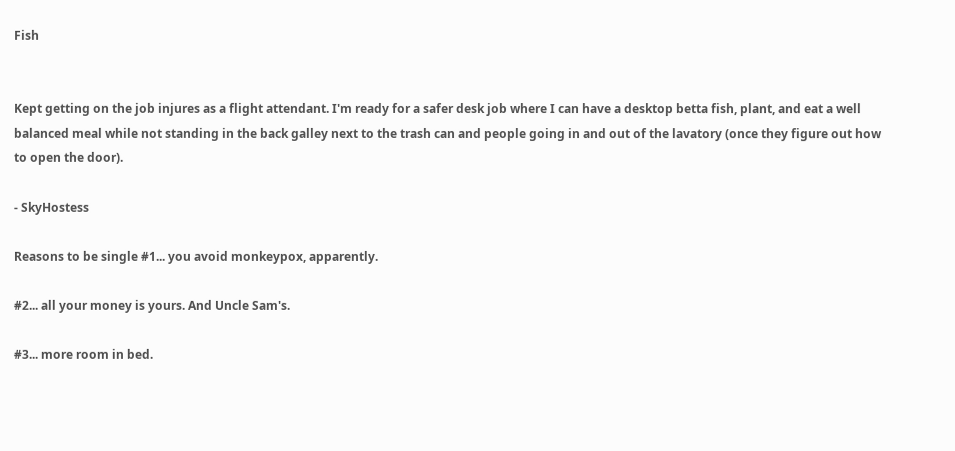Fish


Kept getting on the job injures as a flight attendant. I'm ready for a safer desk job where I can have a desktop betta fish, plant, and eat a well balanced meal while not standing in the back galley next to the trash can and people going in and out of the lavatory (once they figure out how to open the door).

- SkyHostess

Reasons to be single #1... you avoid monkeypox, apparently.

#2... all your money is yours. And Uncle Sam's.

#3... more room in bed.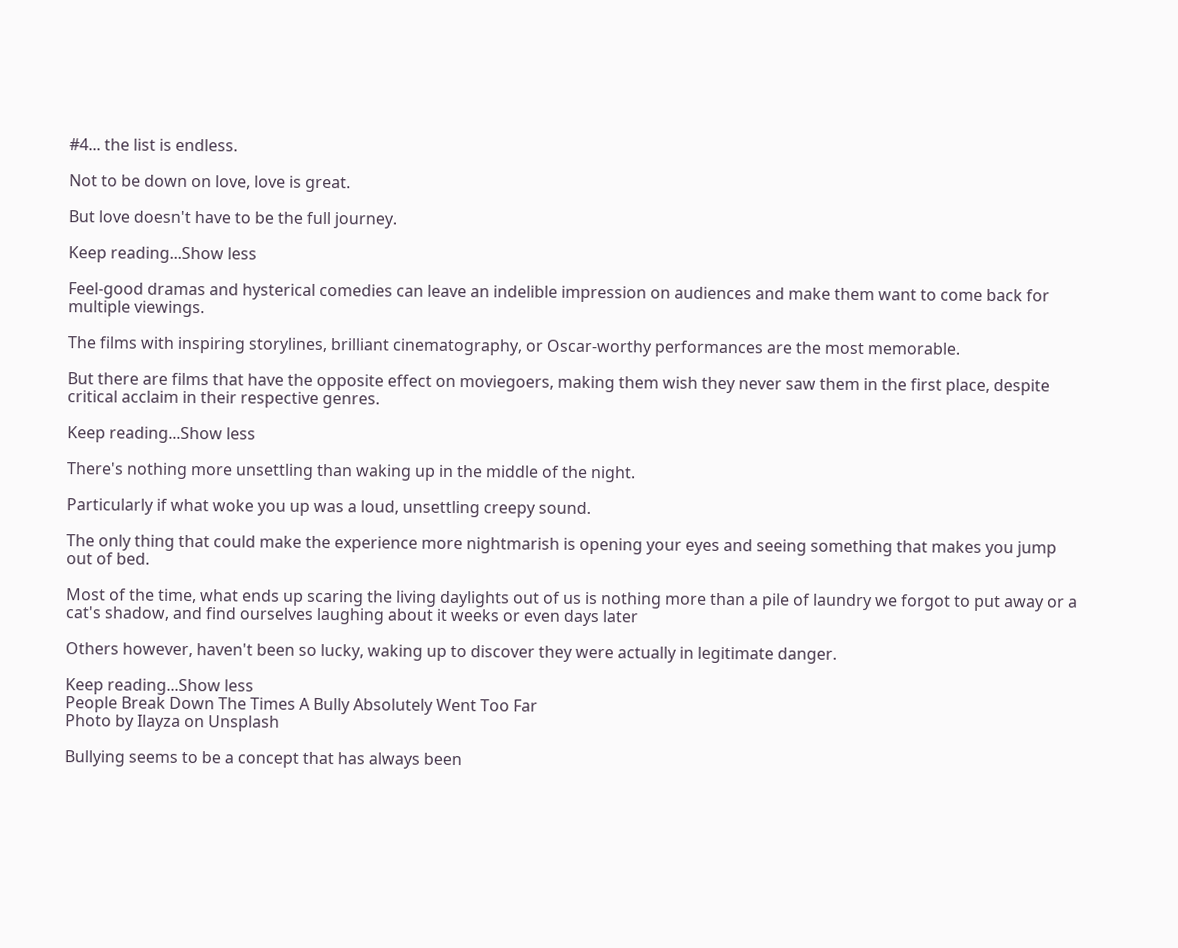#4... the list is endless.

Not to be down on love, love is great.

But love doesn't have to be the full journey.

Keep reading...Show less

Feel-good dramas and hysterical comedies can leave an indelible impression on audiences and make them want to come back for multiple viewings.

The films with inspiring storylines, brilliant cinematography, or Oscar-worthy performances are the most memorable.

But there are films that have the opposite effect on moviegoers, making them wish they never saw them in the first place, despite critical acclaim in their respective genres.

Keep reading...Show less

There's nothing more unsettling than waking up in the middle of the night.

Particularly if what woke you up was a loud, unsettling creepy sound.

The only thing that could make the experience more nightmarish is opening your eyes and seeing something that makes you jump out of bed.

Most of the time, what ends up scaring the living daylights out of us is nothing more than a pile of laundry we forgot to put away or a cat's shadow, and find ourselves laughing about it weeks or even days later

Others however, haven't been so lucky, waking up to discover they were actually in legitimate danger.

Keep reading...Show less
People Break Down The Times A Bully Absolutely Went Too Far
Photo by Ilayza on Unsplash

Bullying seems to be a concept that has always been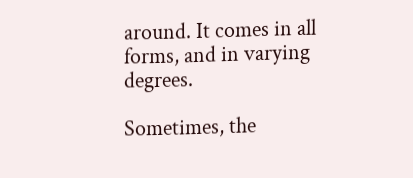around. It comes in all forms, and in varying degrees.

Sometimes, the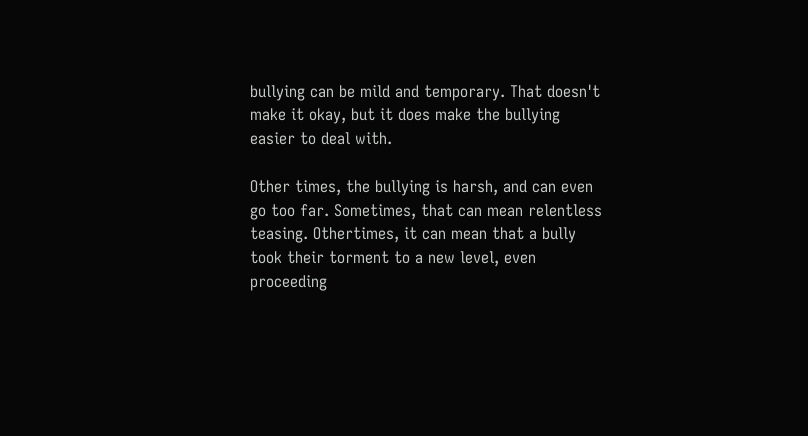bullying can be mild and temporary. That doesn't make it okay, but it does make the bullying easier to deal with.

Other times, the bullying is harsh, and can even go too far. Sometimes, that can mean relentless teasing. Othertimes, it can mean that a bully took their torment to a new level, even proceeding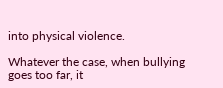into physical violence.

Whatever the case, when bullying goes too far, it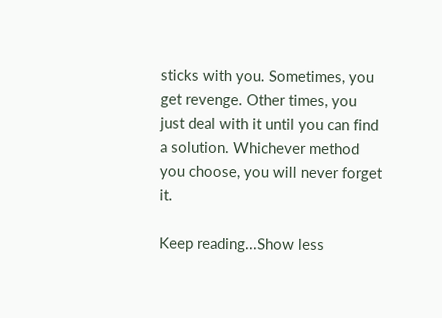sticks with you. Sometimes, you get revenge. Other times, you just deal with it until you can find a solution. Whichever method you choose, you will never forget it.

Keep reading...Show less